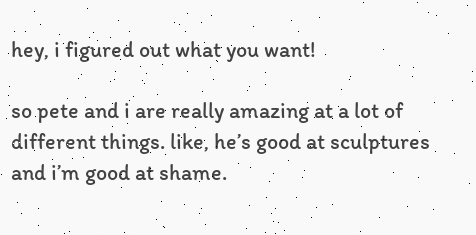hey, i figured out what you want!

so pete and i are really amazing at a lot of different things. like, he’s good at sculptures and i’m good at shame.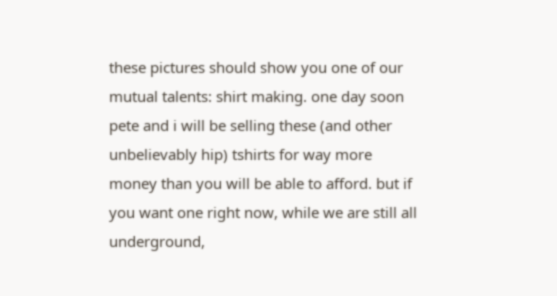these pictures should show you one of our mutual talents: shirt making. one day soon pete and i will be selling these (and other unbelievably hip) tshirts for way more money than you will be able to afford. but if you want one right now, while we are still all underground,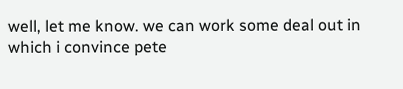well, let me know. we can work some deal out in which i convince pete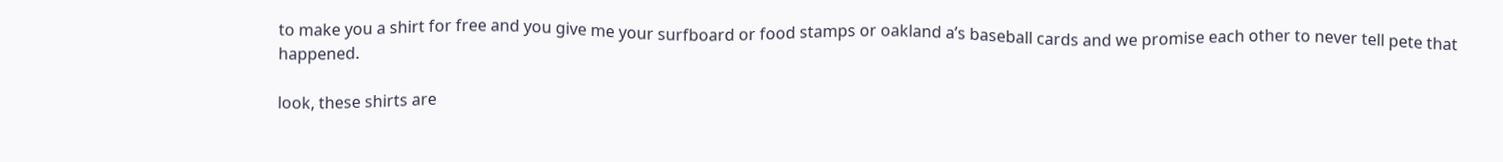to make you a shirt for free and you give me your surfboard or food stamps or oakland a’s baseball cards and we promise each other to never tell pete that happened.

look, these shirts are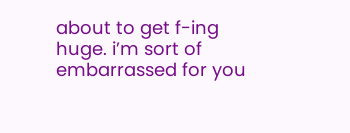about to get f-ing huge. i’m sort of embarrassed for you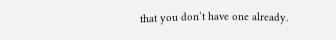that you don’t have one already.